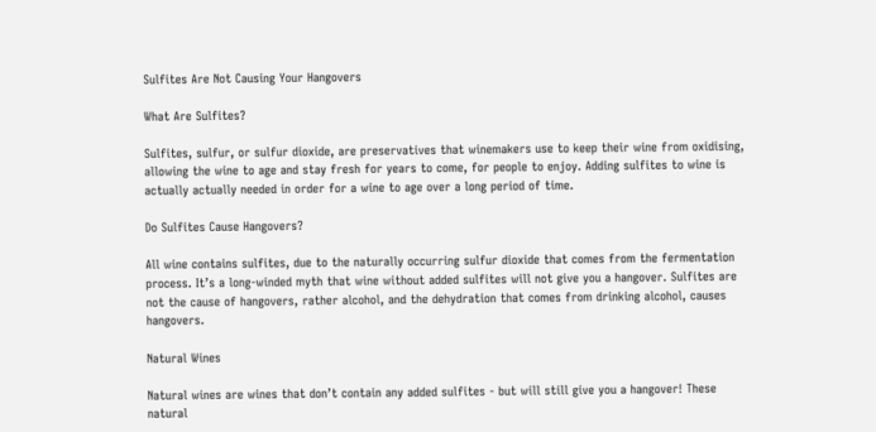Sulfites Are Not Causing Your Hangovers

What Are Sulfites?

Sulfites, sulfur, or sulfur dioxide, are preservatives that winemakers use to keep their wine from oxidising, allowing the wine to age and stay fresh for years to come, for people to enjoy. Adding sulfites to wine is actually actually needed in order for a wine to age over a long period of time.

Do Sulfites Cause Hangovers?

All wine contains sulfites, due to the naturally occurring sulfur dioxide that comes from the fermentation process. It’s a long-winded myth that wine without added sulfites will not give you a hangover. Sulfites are not the cause of hangovers, rather alcohol, and the dehydration that comes from drinking alcohol, causes hangovers.

Natural Wines

Natural wines are wines that don’t contain any added sulfites - but will still give you a hangover! These natural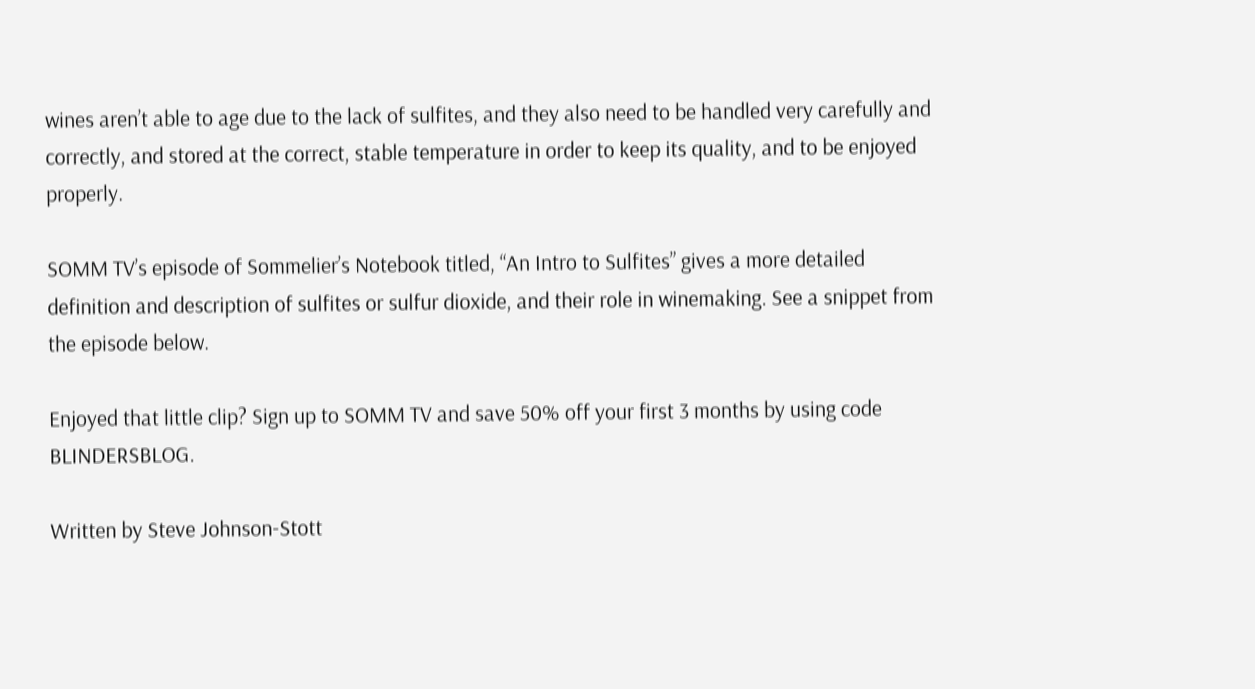wines aren’t able to age due to the lack of sulfites, and they also need to be handled very carefully and correctly, and stored at the correct, stable temperature in order to keep its quality, and to be enjoyed properly.

SOMM TV’s episode of Sommelier’s Notebook titled, “An Intro to Sulfites” gives a more detailed definition and description of sulfites or sulfur dioxide, and their role in winemaking. See a snippet from the episode below.

Enjoyed that little clip? Sign up to SOMM TV and save 50% off your first 3 months by using code BLINDERSBLOG.

Written by Steve Johnson-Stott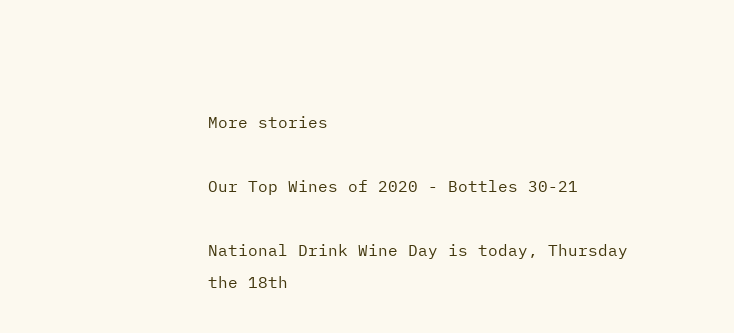More stories

Our Top Wines of 2020 - Bottles 30-21

National Drink Wine Day is today, Thursday the 18th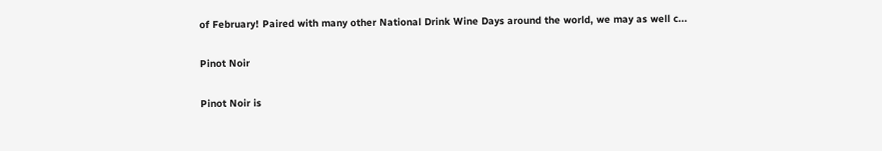of February! Paired with many other National Drink Wine Days around the world, we may as well c...

Pinot Noir

Pinot Noir is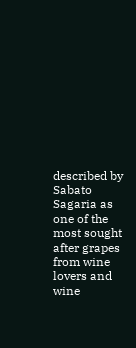described by Sabato Sagaria as one of the most sought after grapes from wine lovers and wine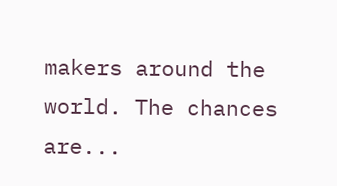makers around the world. The chances are...